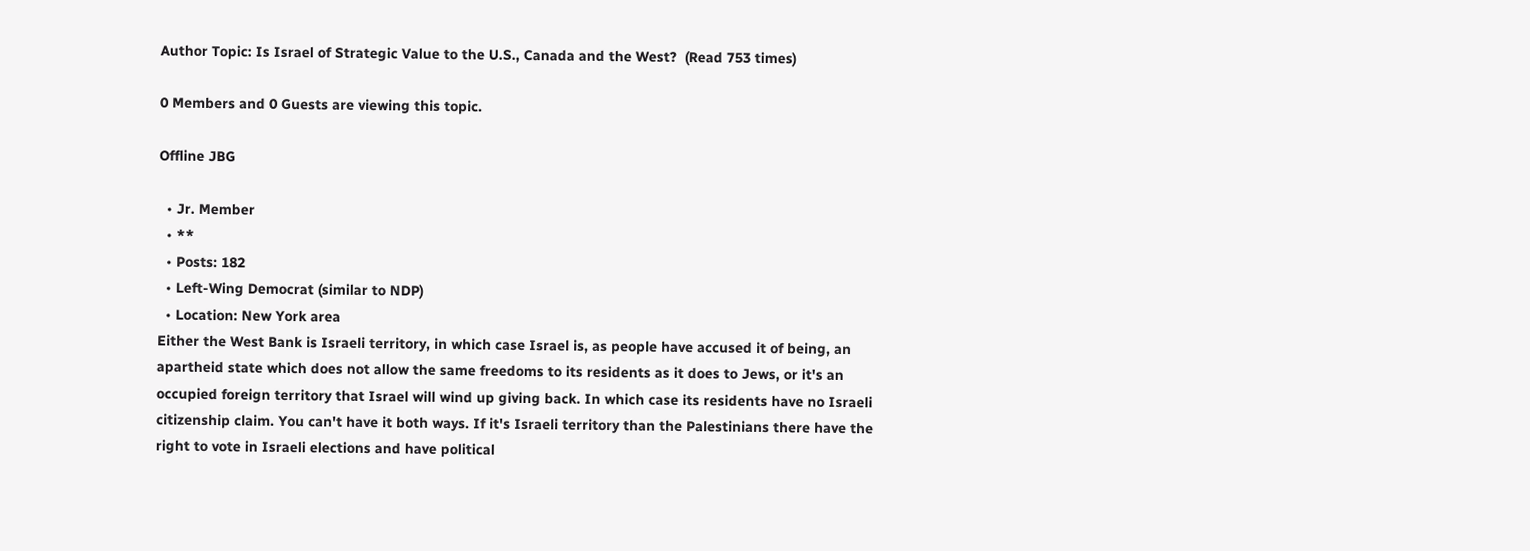Author Topic: Is Israel of Strategic Value to the U.S., Canada and the West?  (Read 753 times)

0 Members and 0 Guests are viewing this topic.

Offline JBG

  • Jr. Member
  • **
  • Posts: 182
  • Left-Wing Democrat (similar to NDP)
  • Location: New York area
Either the West Bank is Israeli territory, in which case Israel is, as people have accused it of being, an apartheid state which does not allow the same freedoms to its residents as it does to Jews, or it's an occupied foreign territory that Israel will wind up giving back. In which case its residents have no Israeli citizenship claim. You can't have it both ways. If it's Israeli territory than the Palestinians there have the right to vote in Israeli elections and have political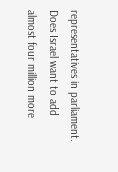representatives in parliament. Does Israel want to add almost four million more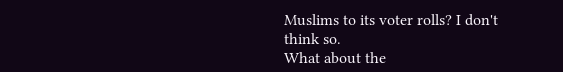Muslims to its voter rolls? I don't think so.
What about the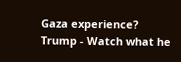Gaza experience?
Trump - Watch what he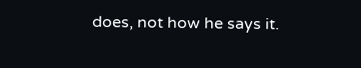does, not how he says it.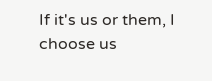If it's us or them, I choose us